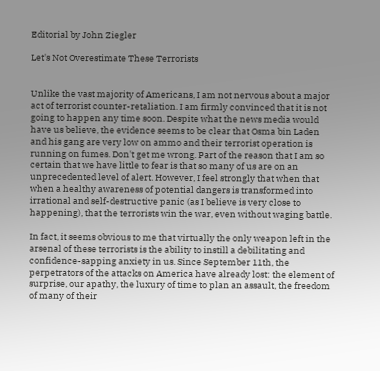Editorial by John Ziegler

Let's Not Overestimate These Terrorists


Unlike the vast majority of Americans, I am not nervous about a major act of terrorist counter-retaliation. I am firmly convinced that it is not going to happen any time soon. Despite what the news media would have us believe, the evidence seems to be clear that Osma bin Laden and his gang are very low on ammo and their terrorist operation is running on fumes. Don't get me wrong. Part of the reason that I am so certain that we have little to fear is that so many of us are on an unprecedented level of alert. However, I feel strongly that when that when a healthy awareness of potential dangers is transformed into irrational and self-destructive panic (as I believe is very close to happening), that the terrorists win the war, even without waging battle.

In fact, it seems obvious to me that virtually the only weapon left in the arsenal of these terrorists is the ability to instill a debilitating and confidence-sapping anxiety in us. Since September 11th, the perpetrators of the attacks on America have already lost: the element of surprise, our apathy, the luxury of time to plan an assault, the freedom of many of their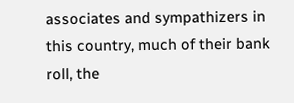associates and sympathizers in this country, much of their bank roll, the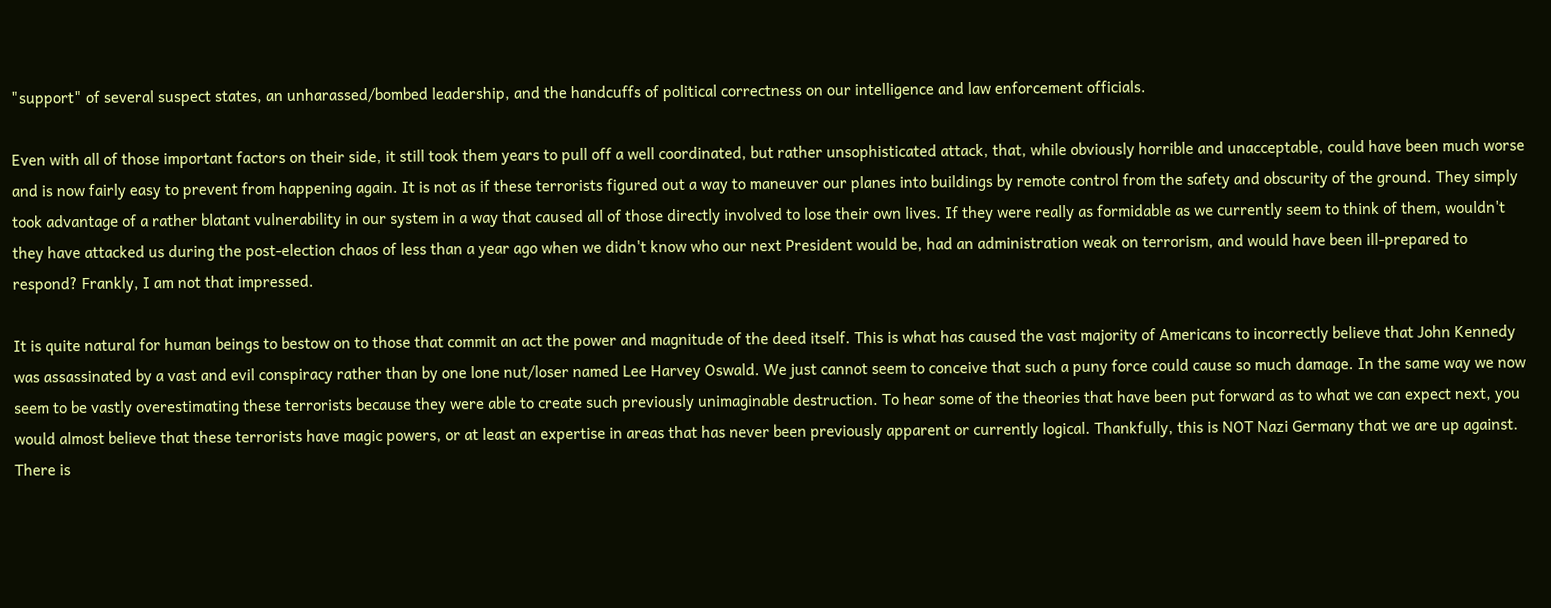"support" of several suspect states, an unharassed/bombed leadership, and the handcuffs of political correctness on our intelligence and law enforcement officials.

Even with all of those important factors on their side, it still took them years to pull off a well coordinated, but rather unsophisticated attack, that, while obviously horrible and unacceptable, could have been much worse and is now fairly easy to prevent from happening again. It is not as if these terrorists figured out a way to maneuver our planes into buildings by remote control from the safety and obscurity of the ground. They simply took advantage of a rather blatant vulnerability in our system in a way that caused all of those directly involved to lose their own lives. If they were really as formidable as we currently seem to think of them, wouldn't they have attacked us during the post-election chaos of less than a year ago when we didn't know who our next President would be, had an administration weak on terrorism, and would have been ill-prepared to respond? Frankly, I am not that impressed.

It is quite natural for human beings to bestow on to those that commit an act the power and magnitude of the deed itself. This is what has caused the vast majority of Americans to incorrectly believe that John Kennedy was assassinated by a vast and evil conspiracy rather than by one lone nut/loser named Lee Harvey Oswald. We just cannot seem to conceive that such a puny force could cause so much damage. In the same way we now seem to be vastly overestimating these terrorists because they were able to create such previously unimaginable destruction. To hear some of the theories that have been put forward as to what we can expect next, you would almost believe that these terrorists have magic powers, or at least an expertise in areas that has never been previously apparent or currently logical. Thankfully, this is NOT Nazi Germany that we are up against. There is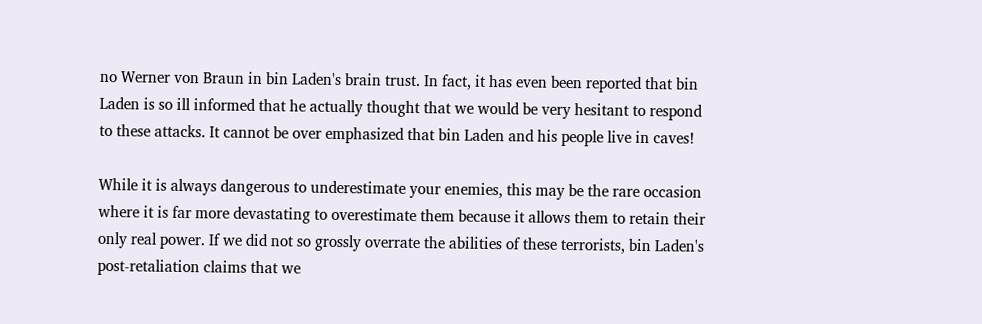no Werner von Braun in bin Laden's brain trust. In fact, it has even been reported that bin Laden is so ill informed that he actually thought that we would be very hesitant to respond to these attacks. It cannot be over emphasized that bin Laden and his people live in caves!

While it is always dangerous to underestimate your enemies, this may be the rare occasion where it is far more devastating to overestimate them because it allows them to retain their only real power. If we did not so grossly overrate the abilities of these terrorists, bin Laden's post-retaliation claims that we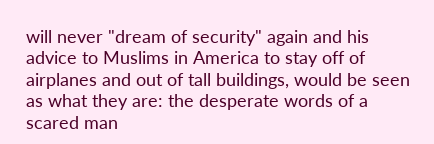will never "dream of security" again and his advice to Muslims in America to stay off of airplanes and out of tall buildings, would be seen as what they are: the desperate words of a scared man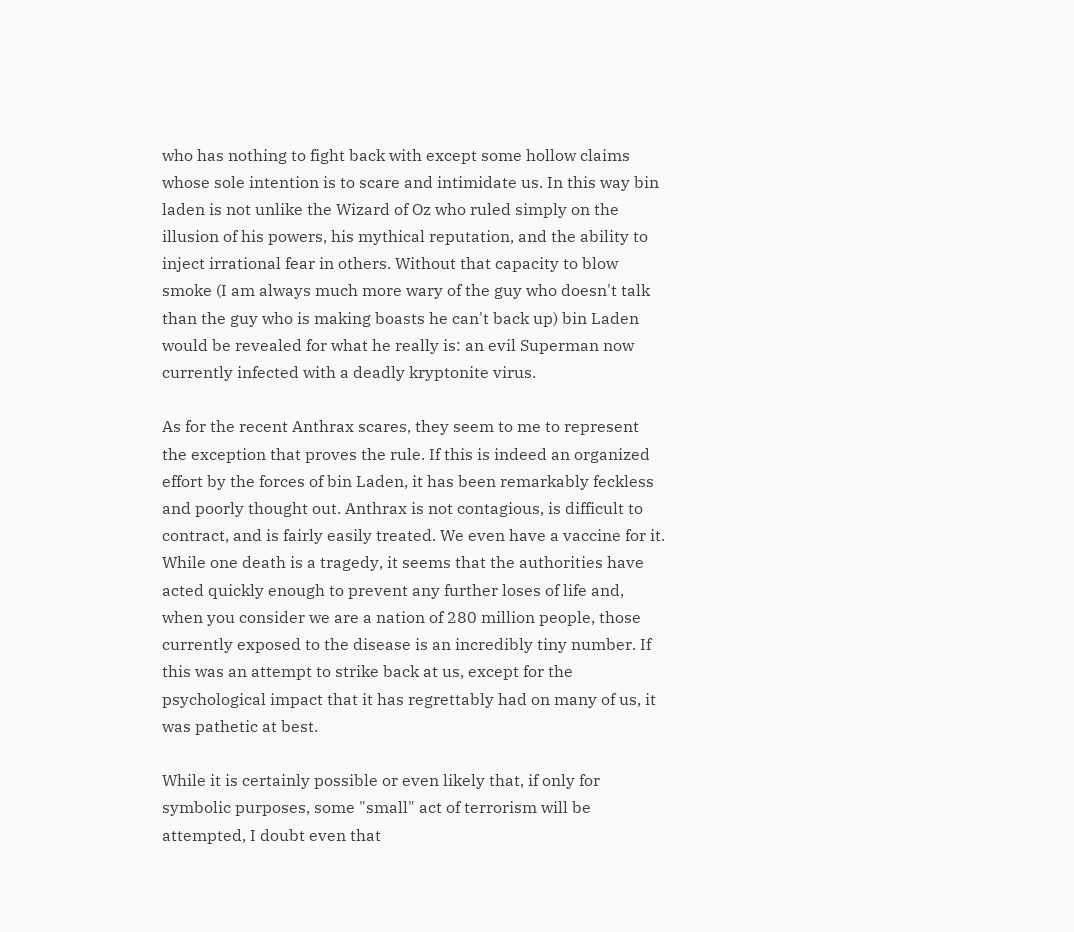who has nothing to fight back with except some hollow claims whose sole intention is to scare and intimidate us. In this way bin laden is not unlike the Wizard of Oz who ruled simply on the illusion of his powers, his mythical reputation, and the ability to inject irrational fear in others. Without that capacity to blow smoke (I am always much more wary of the guy who doesn't talk than the guy who is making boasts he can't back up) bin Laden would be revealed for what he really is: an evil Superman now currently infected with a deadly kryptonite virus.

As for the recent Anthrax scares, they seem to me to represent the exception that proves the rule. If this is indeed an organized effort by the forces of bin Laden, it has been remarkably feckless and poorly thought out. Anthrax is not contagious, is difficult to contract, and is fairly easily treated. We even have a vaccine for it. While one death is a tragedy, it seems that the authorities have acted quickly enough to prevent any further loses of life and, when you consider we are a nation of 280 million people, those currently exposed to the disease is an incredibly tiny number. If this was an attempt to strike back at us, except for the psychological impact that it has regrettably had on many of us, it was pathetic at best.

While it is certainly possible or even likely that, if only for symbolic purposes, some "small" act of terrorism will be attempted, I doubt even that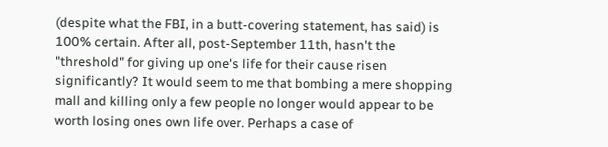(despite what the FBI, in a butt-covering statement, has said) is 100% certain. After all, post-September 11th, hasn't the "threshold" for giving up one's life for their cause risen significantly? It would seem to me that bombing a mere shopping mall and killing only a few people no longer would appear to be worth losing ones own life over. Perhaps a case of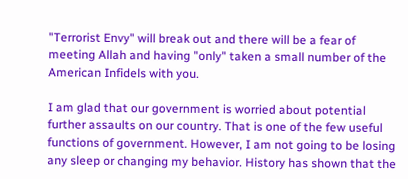"Terrorist Envy" will break out and there will be a fear of meeting Allah and having "only" taken a small number of the American Infidels with you.

I am glad that our government is worried about potential further assaults on our country. That is one of the few useful functions of government. However, I am not going to be losing any sleep or changing my behavior. History has shown that the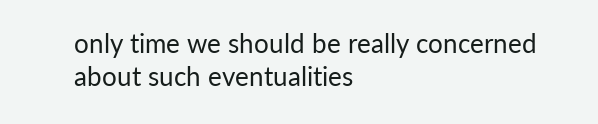only time we should be really concerned about such eventualities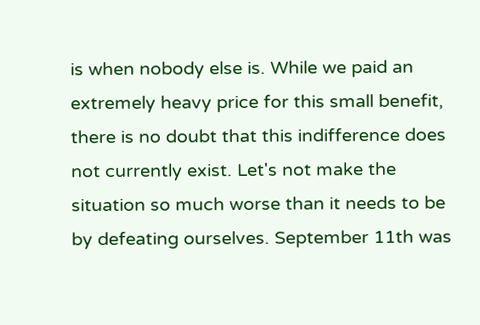is when nobody else is. While we paid an extremely heavy price for this small benefit, there is no doubt that this indifference does not currently exist. Let's not make the situation so much worse than it needs to be by defeating ourselves. September 11th was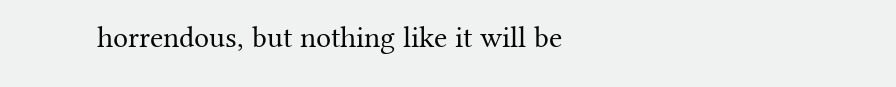horrendous, but nothing like it will be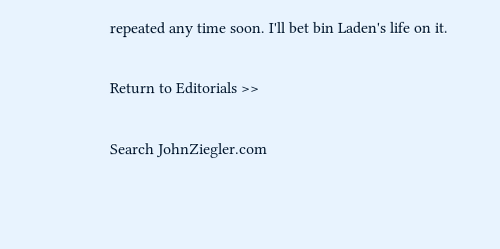repeated any time soon. I'll bet bin Laden's life on it.

Return to Editorials >>

Search JohnZiegler.com